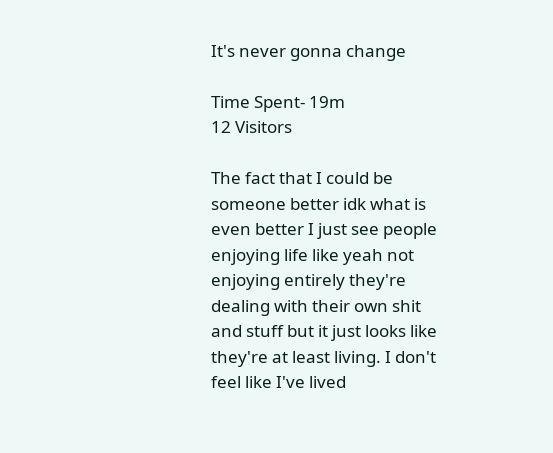It's never gonna change

Time Spent- 19m
12 Visitors

The fact that I could be someone better idk what is even better I just see people enjoying life like yeah not enjoying entirely they're dealing with their own shit and stuff but it just looks like they're at least living. I don't feel like I've lived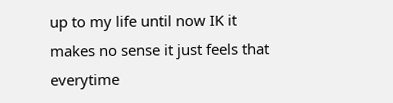up to my life until now IK it makes no sense it just feels that everytime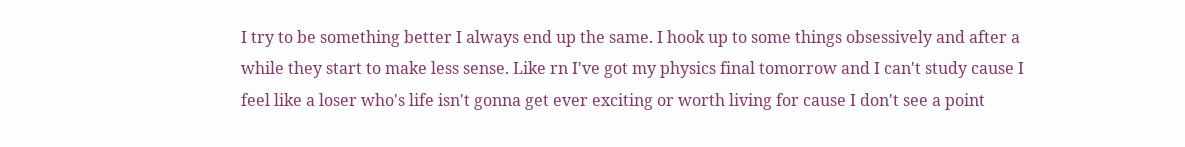I try to be something better I always end up the same. I hook up to some things obsessively and after a while they start to make less sense. Like rn I've got my physics final tomorrow and I can't study cause I feel like a loser who's life isn't gonna get ever exciting or worth living for cause I don't see a point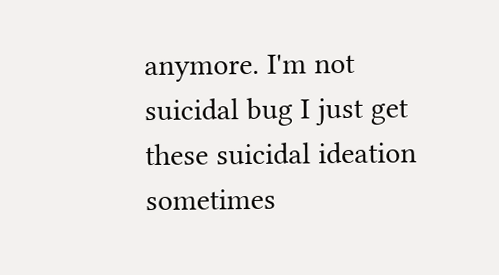anymore. I'm not suicidal bug I just get these suicidal ideation sometimes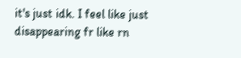it's just idk. I feel like just disappearing fr like rn